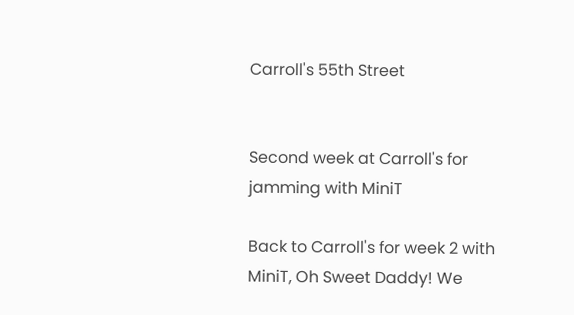Carroll's 55th Street


Second week at Carroll's for jamming with MiniT

Back to Carroll's for week 2 with MiniT, Oh Sweet Daddy! We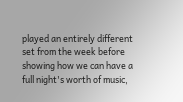played an entirely different set from the week before showing how we can have a full night's worth of music,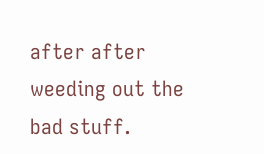after after weeding out the bad stuff.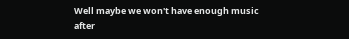Well maybe we won't have enough music after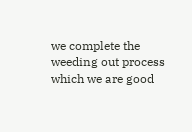we complete the weeding out process which we are good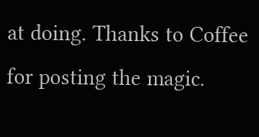at doing. Thanks to Coffee for posting the magic.